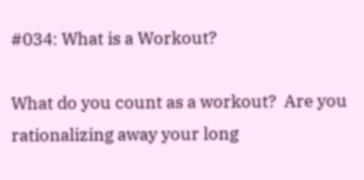#034: What is a Workout?

What do you count as a workout?  Are you rationalizing away your long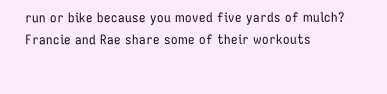run or bike because you moved five yards of mulch?   Francie and Rae share some of their workouts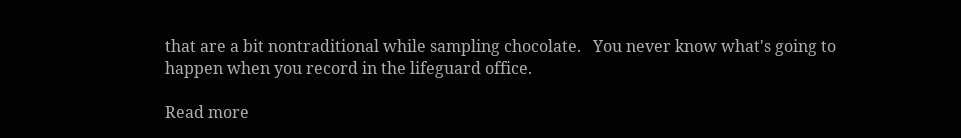that are a bit nontraditional while sampling chocolate.   You never know what's going to happen when you record in the lifeguard office.

Read more